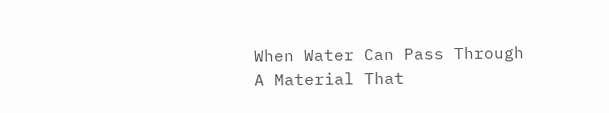When Water Can Pass Through A Material That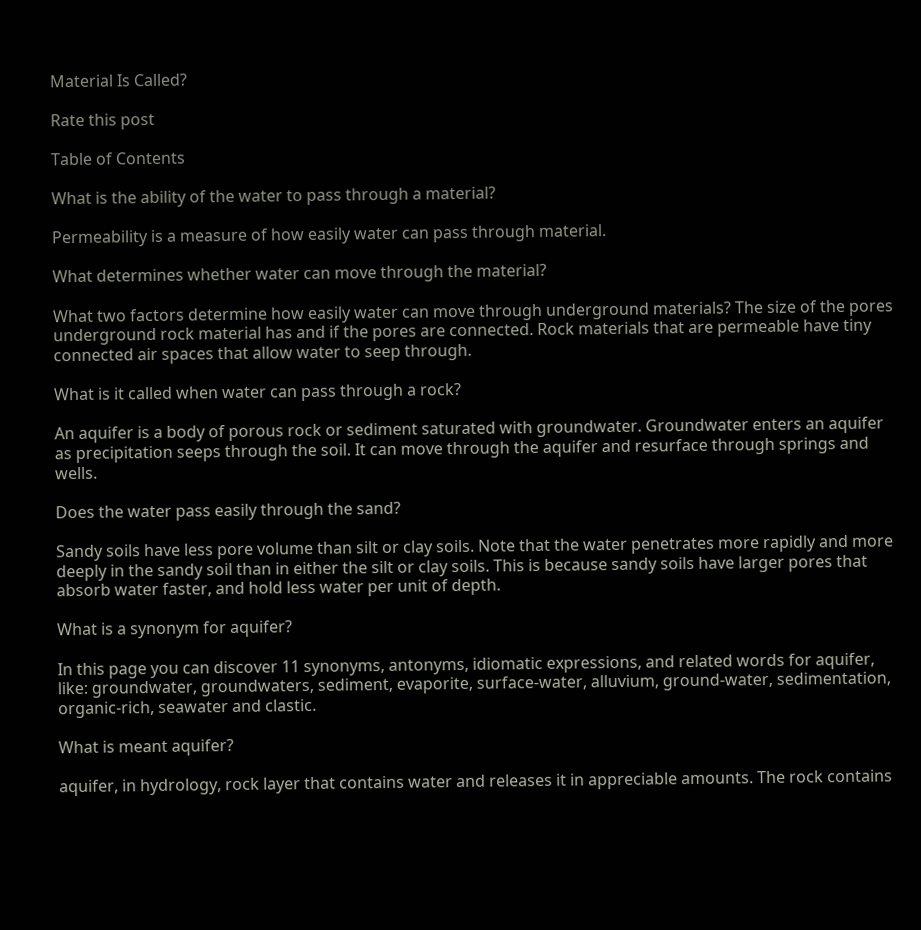Material Is Called?

Rate this post

Table of Contents

What is the ability of the water to pass through a material?

Permeability is a measure of how easily water can pass through material.

What determines whether water can move through the material?

What two factors determine how easily water can move through underground materials? The size of the pores underground rock material has and if the pores are connected. Rock materials that are permeable have tiny connected air spaces that allow water to seep through.

What is it called when water can pass through a rock?

An aquifer is a body of porous rock or sediment saturated with groundwater. Groundwater enters an aquifer as precipitation seeps through the soil. It can move through the aquifer and resurface through springs and wells.

Does the water pass easily through the sand?

Sandy soils have less pore volume than silt or clay soils. Note that the water penetrates more rapidly and more deeply in the sandy soil than in either the silt or clay soils. This is because sandy soils have larger pores that absorb water faster, and hold less water per unit of depth.

What is a synonym for aquifer?

In this page you can discover 11 synonyms, antonyms, idiomatic expressions, and related words for aquifer, like: groundwater, groundwaters, sediment, evaporite, surface-water, alluvium, ground-water, sedimentation, organic-rich, seawater and clastic.

What is meant aquifer?

aquifer, in hydrology, rock layer that contains water and releases it in appreciable amounts. The rock contains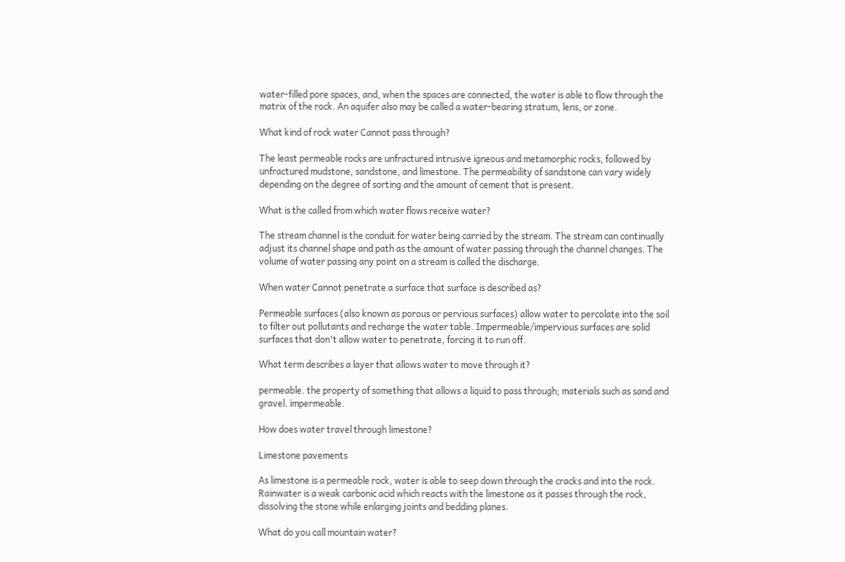water-filled pore spaces, and, when the spaces are connected, the water is able to flow through the matrix of the rock. An aquifer also may be called a water-bearing stratum, lens, or zone.

What kind of rock water Cannot pass through?

The least permeable rocks are unfractured intrusive igneous and metamorphic rocks, followed by unfractured mudstone, sandstone, and limestone. The permeability of sandstone can vary widely depending on the degree of sorting and the amount of cement that is present.

What is the called from which water flows receive water?

The stream channel is the conduit for water being carried by the stream. The stream can continually adjust its channel shape and path as the amount of water passing through the channel changes. The volume of water passing any point on a stream is called the discharge.

When water Cannot penetrate a surface that surface is described as?

Permeable surfaces (also known as porous or pervious surfaces) allow water to percolate into the soil to filter out pollutants and recharge the water table. Impermeable/impervious surfaces are solid surfaces that don't allow water to penetrate, forcing it to run off.

What term describes a layer that allows water to move through it?

permeable. the property of something that allows a liquid to pass through; materials such as sand and gravel. impermeable.

How does water travel through limestone?

Limestone pavements

As limestone is a permeable rock, water is able to seep down through the cracks and into the rock. Rainwater is a weak carbonic acid which reacts with the limestone as it passes through the rock, dissolving the stone while enlarging joints and bedding planes.

What do you call mountain water?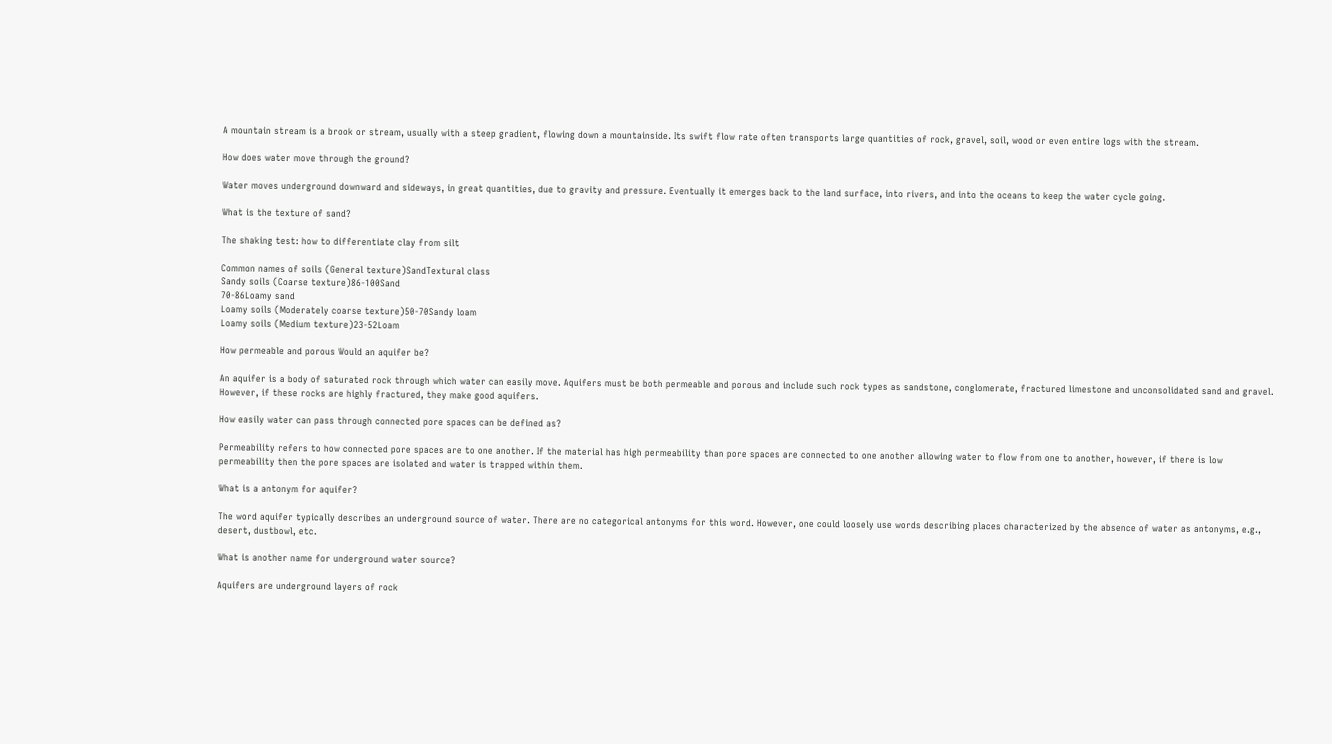A mountain stream is a brook or stream, usually with a steep gradient, flowing down a mountainside. Its swift flow rate often transports large quantities of rock, gravel, soil, wood or even entire logs with the stream.

How does water move through the ground?

Water moves underground downward and sideways, in great quantities, due to gravity and pressure. Eventually it emerges back to the land surface, into rivers, and into the oceans to keep the water cycle going.

What is the texture of sand?

The shaking test: how to differentiate clay from silt

Common names of soils (General texture)SandTextural class
Sandy soils (Coarse texture)86-100Sand
70-86Loamy sand
Loamy soils (Moderately coarse texture)50-70Sandy loam
Loamy soils (Medium texture)23-52Loam

How permeable and porous Would an aquifer be?

An aquifer is a body of saturated rock through which water can easily move. Aquifers must be both permeable and porous and include such rock types as sandstone, conglomerate, fractured limestone and unconsolidated sand and gravel. However, if these rocks are highly fractured, they make good aquifers.

How easily water can pass through connected pore spaces can be defined as?

Permeability refers to how connected pore spaces are to one another. If the material has high permeability than pore spaces are connected to one another allowing water to flow from one to another, however, if there is low permeability then the pore spaces are isolated and water is trapped within them.

What is a antonym for aquifer?

The word aquifer typically describes an underground source of water. There are no categorical antonyms for this word. However, one could loosely use words describing places characterized by the absence of water as antonyms, e.g., desert, dustbowl, etc.

What is another name for underground water source?

Aquifers are underground layers of rock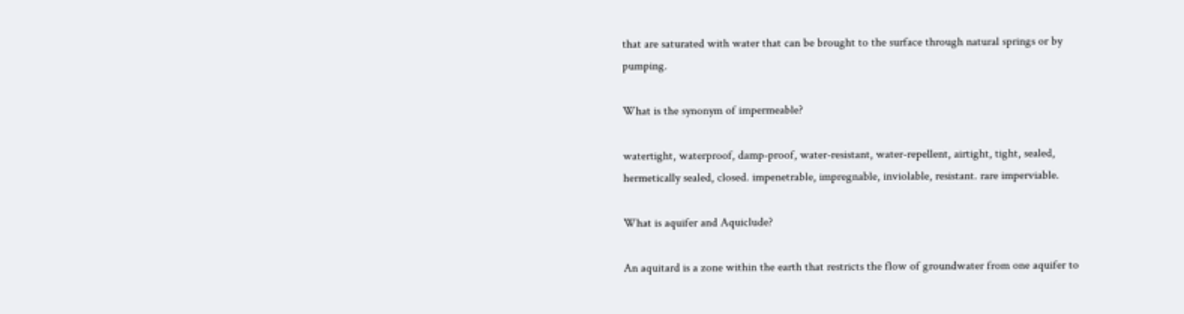that are saturated with water that can be brought to the surface through natural springs or by pumping.

What is the synonym of impermeable?

watertight, waterproof, damp-proof, water-resistant, water-repellent, airtight, tight, sealed, hermetically sealed, closed. impenetrable, impregnable, inviolable, resistant. rare imperviable.

What is aquifer and Aquiclude?

An aquitard is a zone within the earth that restricts the flow of groundwater from one aquifer to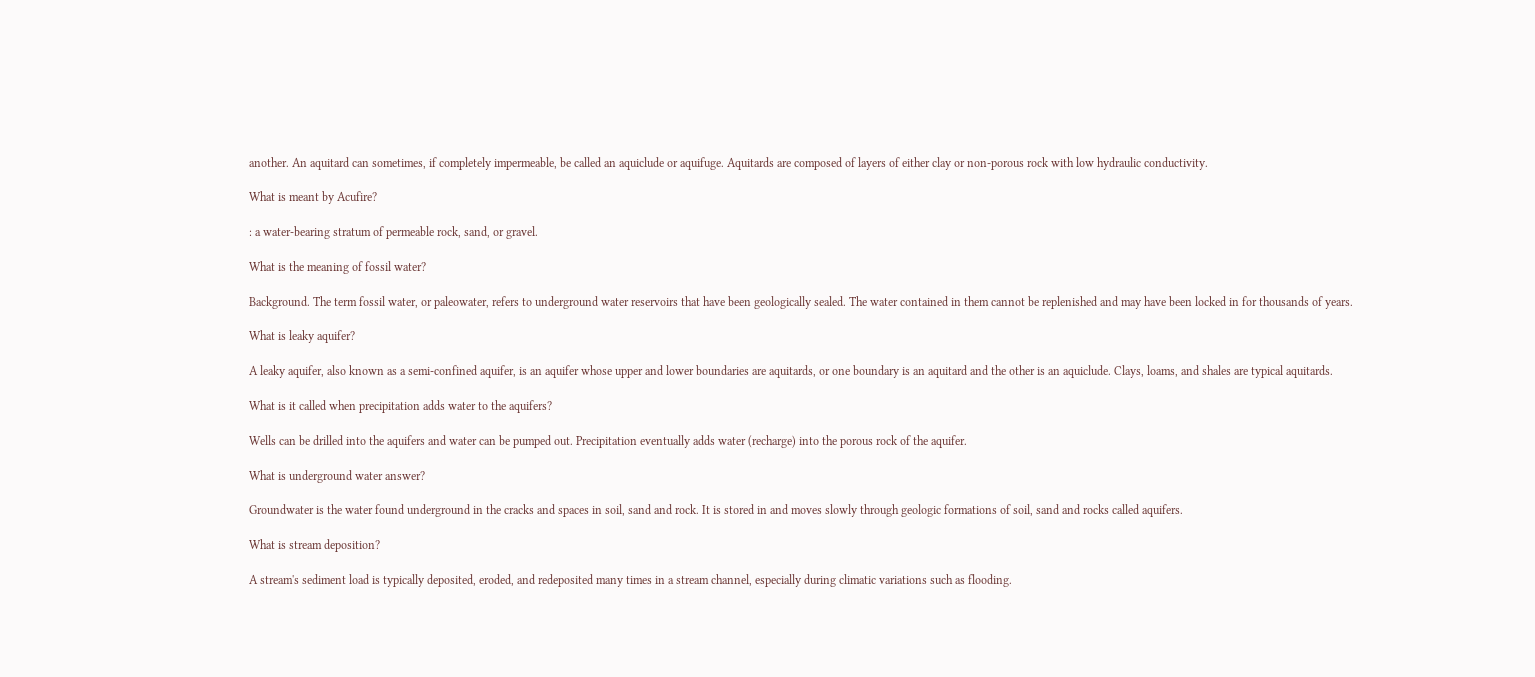another. An aquitard can sometimes, if completely impermeable, be called an aquiclude or aquifuge. Aquitards are composed of layers of either clay or non-porous rock with low hydraulic conductivity.

What is meant by Acufire?

: a water-bearing stratum of permeable rock, sand, or gravel.

What is the meaning of fossil water?

Background. The term fossil water, or paleowater, refers to underground water reservoirs that have been geologically sealed. The water contained in them cannot be replenished and may have been locked in for thousands of years.

What is leaky aquifer?

A leaky aquifer, also known as a semi-confined aquifer, is an aquifer whose upper and lower boundaries are aquitards, or one boundary is an aquitard and the other is an aquiclude. Clays, loams, and shales are typical aquitards.

What is it called when precipitation adds water to the aquifers?

Wells can be drilled into the aquifers and water can be pumped out. Precipitation eventually adds water (recharge) into the porous rock of the aquifer.

What is underground water answer?

Groundwater is the water found underground in the cracks and spaces in soil, sand and rock. It is stored in and moves slowly through geologic formations of soil, sand and rocks called aquifers.

What is stream deposition?

A stream's sediment load is typically deposited, eroded, and redeposited many times in a stream channel, especially during climatic variations such as flooding.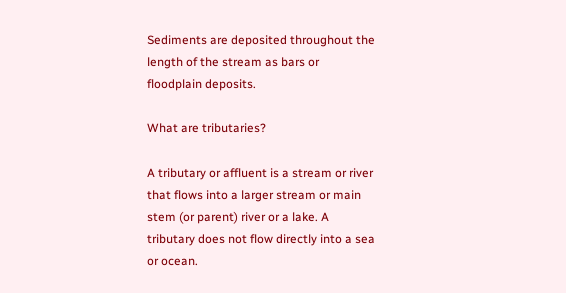Sediments are deposited throughout the length of the stream as bars or floodplain deposits.

What are tributaries?

A tributary or affluent is a stream or river that flows into a larger stream or main stem (or parent) river or a lake. A tributary does not flow directly into a sea or ocean.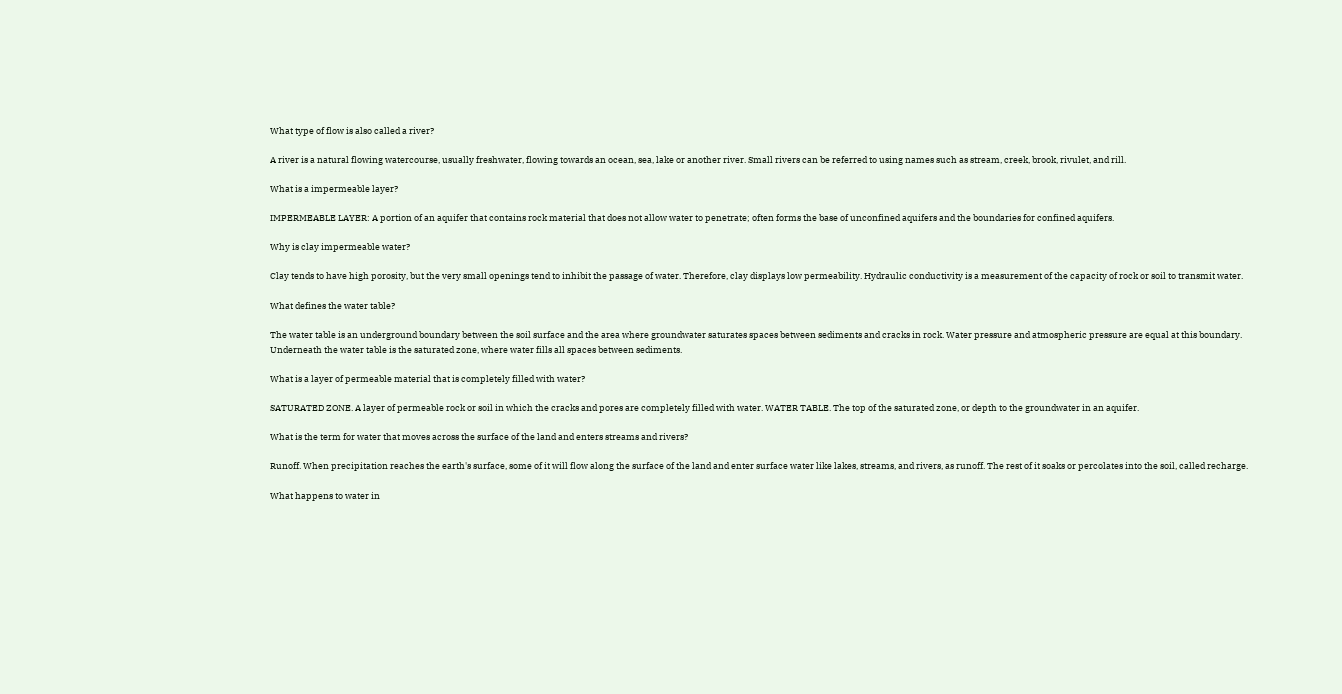What type of flow is also called a river?

A river is a natural flowing watercourse, usually freshwater, flowing towards an ocean, sea, lake or another river. Small rivers can be referred to using names such as stream, creek, brook, rivulet, and rill.

What is a impermeable layer?

IMPERMEABLE LAYER: A portion of an aquifer that contains rock material that does not allow water to penetrate; often forms the base of unconfined aquifers and the boundaries for confined aquifers.

Why is clay impermeable water?

Clay tends to have high porosity, but the very small openings tend to inhibit the passage of water. Therefore, clay displays low permeability. Hydraulic conductivity is a measurement of the capacity of rock or soil to transmit water.

What defines the water table?

The water table is an underground boundary between the soil surface and the area where groundwater saturates spaces between sediments and cracks in rock. Water pressure and atmospheric pressure are equal at this boundary. Underneath the water table is the saturated zone, where water fills all spaces between sediments.

What is a layer of permeable material that is completely filled with water?

SATURATED ZONE. A layer of permeable rock or soil in which the cracks and pores are completely filled with water. WATER TABLE. The top of the saturated zone, or depth to the groundwater in an aquifer.

What is the term for water that moves across the surface of the land and enters streams and rivers?

Runoff. When precipitation reaches the earth's surface, some of it will flow along the surface of the land and enter surface water like lakes, streams, and rivers, as runoff. The rest of it soaks or percolates into the soil, called recharge.

What happens to water in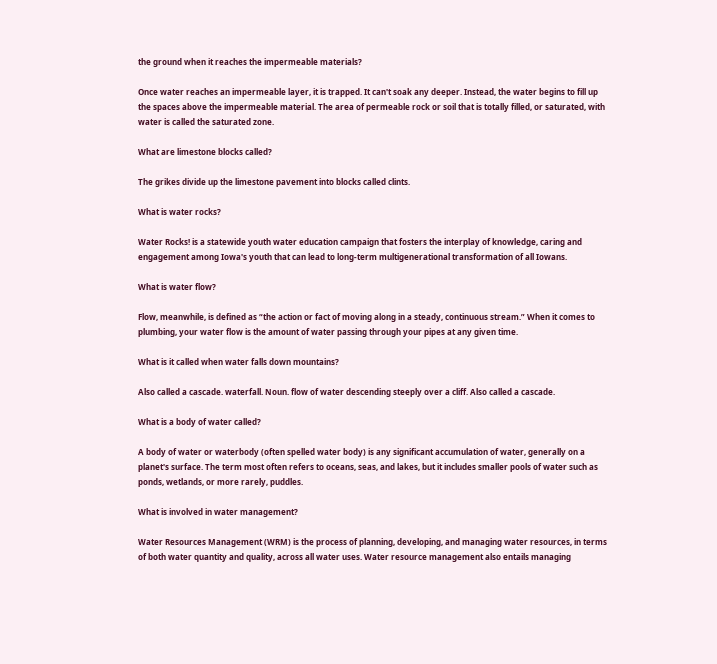the ground when it reaches the impermeable materials?

Once water reaches an impermeable layer, it is trapped. It can't soak any deeper. Instead, the water begins to fill up the spaces above the impermeable material. The area of permeable rock or soil that is totally filled, or saturated, with water is called the saturated zone.

What are limestone blocks called?

The grikes divide up the limestone pavement into blocks called clints.

What is water rocks?

Water Rocks! is a statewide youth water education campaign that fosters the interplay of knowledge, caring and engagement among Iowa's youth that can lead to long-term multigenerational transformation of all Iowans.

What is water flow?

Flow, meanwhile, is defined as “the action or fact of moving along in a steady, continuous stream.” When it comes to plumbing, your water flow is the amount of water passing through your pipes at any given time.

What is it called when water falls down mountains?

Also called a cascade. waterfall. Noun. flow of water descending steeply over a cliff. Also called a cascade.

What is a body of water called?

A body of water or waterbody (often spelled water body) is any significant accumulation of water, generally on a planet's surface. The term most often refers to oceans, seas, and lakes, but it includes smaller pools of water such as ponds, wetlands, or more rarely, puddles.

What is involved in water management?

Water Resources Management (WRM) is the process of planning, developing, and managing water resources, in terms of both water quantity and quality, across all water uses. Water resource management also entails managing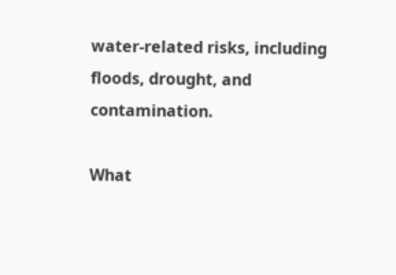water-related risks, including floods, drought, and contamination.

What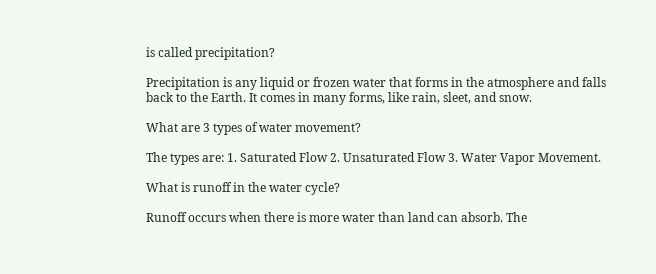is called precipitation?

Precipitation is any liquid or frozen water that forms in the atmosphere and falls back to the Earth. It comes in many forms, like rain, sleet, and snow.

What are 3 types of water movement?

The types are: 1. Saturated Flow 2. Unsaturated Flow 3. Water Vapor Movement.

What is runoff in the water cycle?

Runoff occurs when there is more water than land can absorb. The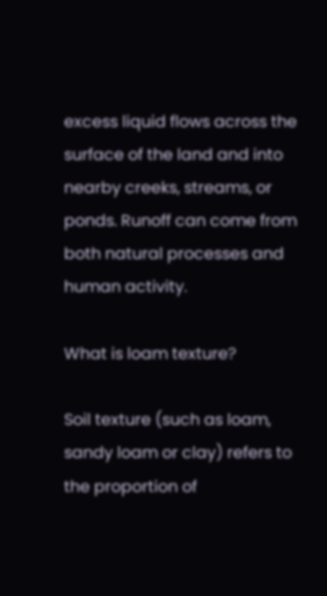excess liquid flows across the surface of the land and into nearby creeks, streams, or ponds. Runoff can come from both natural processes and human activity.

What is loam texture?

Soil texture (such as loam, sandy loam or clay) refers to the proportion of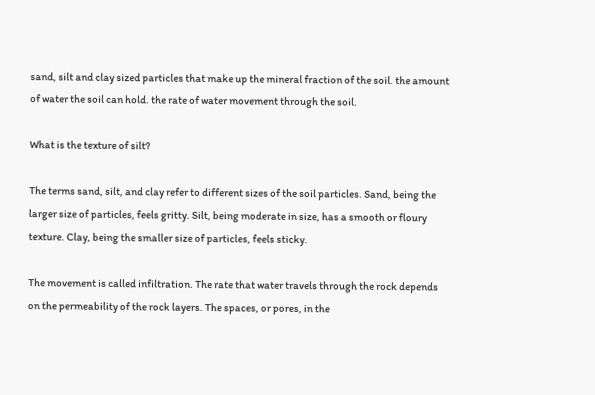sand, silt and clay sized particles that make up the mineral fraction of the soil. the amount of water the soil can hold. the rate of water movement through the soil.

What is the texture of silt?

The terms sand, silt, and clay refer to different sizes of the soil particles. Sand, being the larger size of particles, feels gritty. Silt, being moderate in size, has a smooth or floury texture. Clay, being the smaller size of particles, feels sticky.

The movement is called infiltration. The rate that water travels through the rock depends on the permeability of the rock layers. The spaces, or pores, in the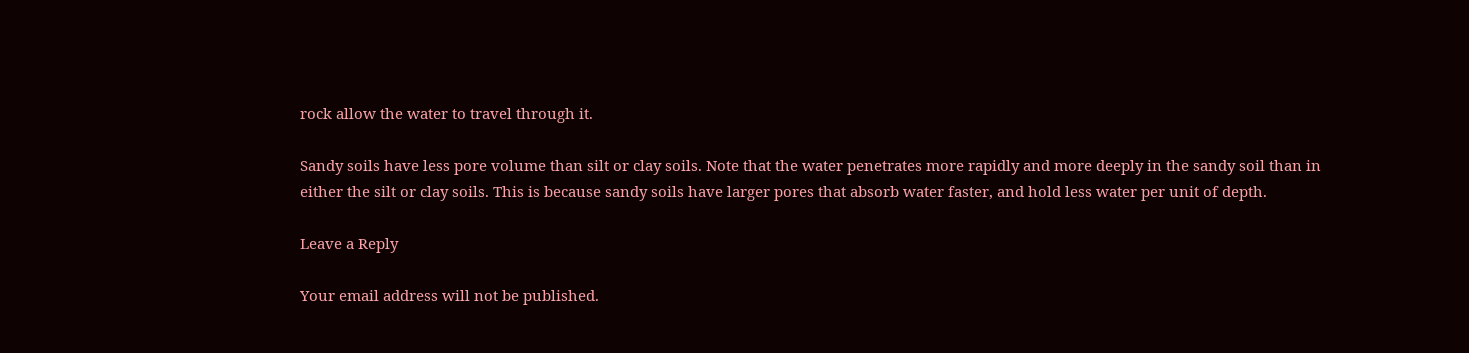rock allow the water to travel through it.

Sandy soils have less pore volume than silt or clay soils. Note that the water penetrates more rapidly and more deeply in the sandy soil than in either the silt or clay soils. This is because sandy soils have larger pores that absorb water faster, and hold less water per unit of depth.

Leave a Reply

Your email address will not be published.